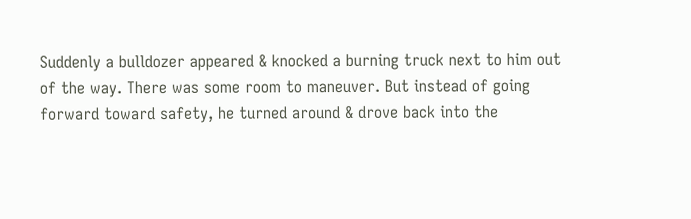Suddenly a bulldozer appeared & knocked a burning truck next to him out of the way. There was some room to maneuver. But instead of going forward toward safety, he turned around & drove back into the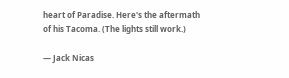heart of Paradise. Here's the aftermath of his Tacoma. (The lights still work.)

— Jack Nicas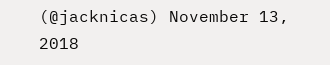(@jacknicas) November 13, 2018